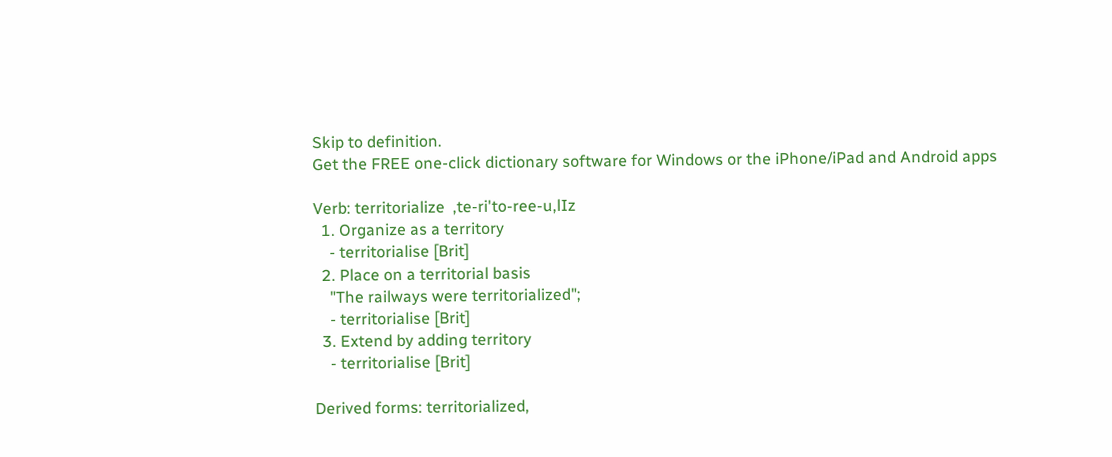Skip to definition.
Get the FREE one-click dictionary software for Windows or the iPhone/iPad and Android apps

Verb: territorialize  ,te-ri'to-ree-u,lIz
  1. Organize as a territory
    - territorialise [Brit]
  2. Place on a territorial basis
    "The railways were territorialized";
    - territorialise [Brit]
  3. Extend by adding territory
    - territorialise [Brit]

Derived forms: territorialized,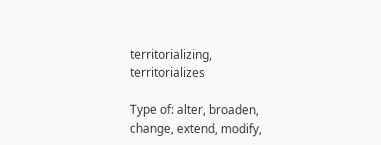territorializing, territorializes

Type of: alter, broaden, change, extend, modify,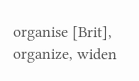organise [Brit], organize, widen